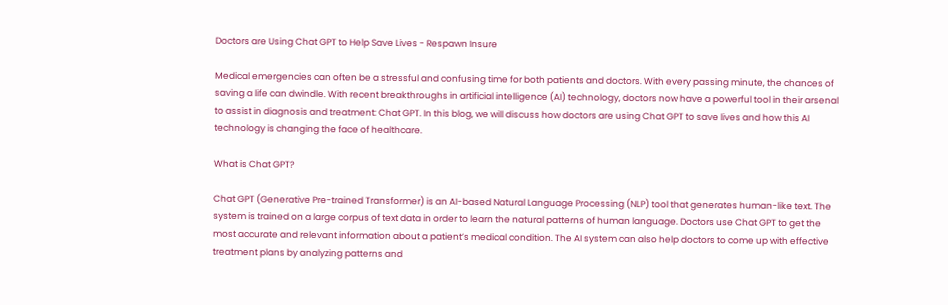Doctors are Using Chat GPT to Help Save Lives - Respawn Insure

Medical emergencies can often be a stressful and confusing time for both patients and doctors. With every passing minute, the chances of saving a life can dwindle. With recent breakthroughs in artificial intelligence (AI) technology, doctors now have a powerful tool in their arsenal to assist in diagnosis and treatment: Chat GPT. In this blog, we will discuss how doctors are using Chat GPT to save lives and how this AI technology is changing the face of healthcare.

What is Chat GPT?

Chat GPT (Generative Pre-trained Transformer) is an AI-based Natural Language Processing (NLP) tool that generates human-like text. The system is trained on a large corpus of text data in order to learn the natural patterns of human language. Doctors use Chat GPT to get the most accurate and relevant information about a patient’s medical condition. The AI system can also help doctors to come up with effective treatment plans by analyzing patterns and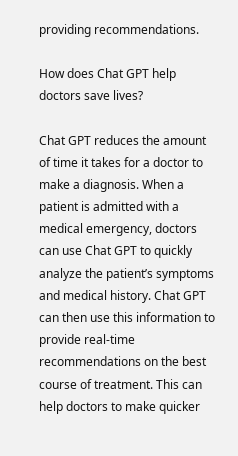providing recommendations.

How does Chat GPT help doctors save lives?

Chat GPT reduces the amount of time it takes for a doctor to make a diagnosis. When a patient is admitted with a medical emergency, doctors can use Chat GPT to quickly analyze the patient’s symptoms and medical history. Chat GPT can then use this information to provide real-time recommendations on the best course of treatment. This can help doctors to make quicker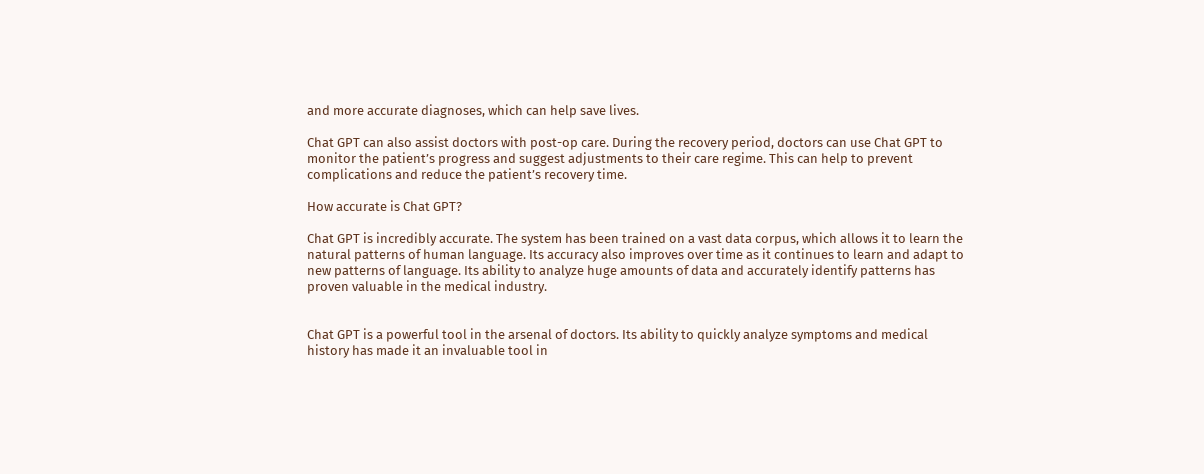and more accurate diagnoses, which can help save lives.

Chat GPT can also assist doctors with post-op care. During the recovery period, doctors can use Chat GPT to monitor the patient’s progress and suggest adjustments to their care regime. This can help to prevent complications and reduce the patient’s recovery time.

How accurate is Chat GPT?

Chat GPT is incredibly accurate. The system has been trained on a vast data corpus, which allows it to learn the natural patterns of human language. Its accuracy also improves over time as it continues to learn and adapt to new patterns of language. Its ability to analyze huge amounts of data and accurately identify patterns has proven valuable in the medical industry.


Chat GPT is a powerful tool in the arsenal of doctors. Its ability to quickly analyze symptoms and medical history has made it an invaluable tool in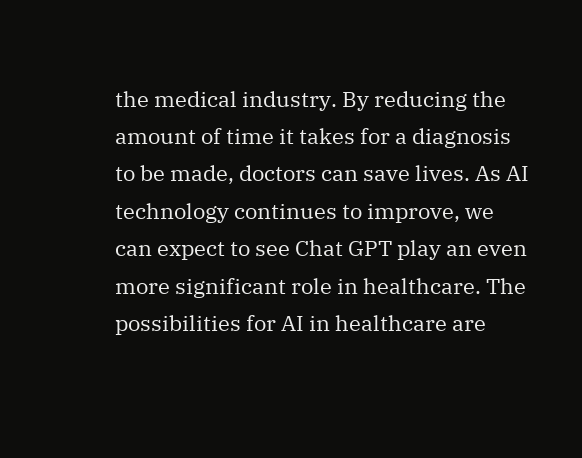the medical industry. By reducing the amount of time it takes for a diagnosis to be made, doctors can save lives. As AI technology continues to improve, we can expect to see Chat GPT play an even more significant role in healthcare. The possibilities for AI in healthcare are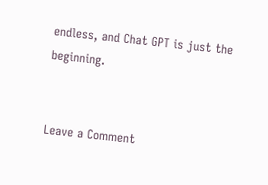endless, and Chat GPT is just the beginning.


Leave a Comment